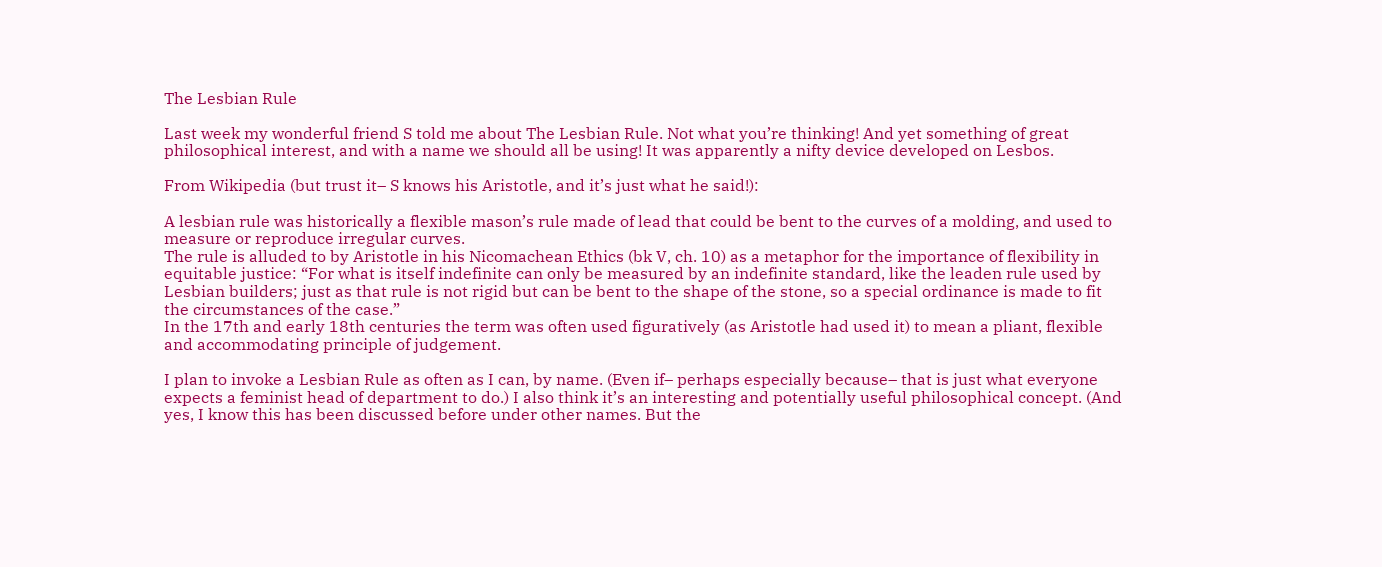The Lesbian Rule

Last week my wonderful friend S told me about The Lesbian Rule. Not what you’re thinking! And yet something of great philosophical interest, and with a name we should all be using! It was apparently a nifty device developed on Lesbos.

From Wikipedia (but trust it– S knows his Aristotle, and it’s just what he said!):

A lesbian rule was historically a flexible mason’s rule made of lead that could be bent to the curves of a molding, and used to measure or reproduce irregular curves.
The rule is alluded to by Aristotle in his Nicomachean Ethics (bk V, ch. 10) as a metaphor for the importance of flexibility in equitable justice: “For what is itself indefinite can only be measured by an indefinite standard, like the leaden rule used by Lesbian builders; just as that rule is not rigid but can be bent to the shape of the stone, so a special ordinance is made to fit the circumstances of the case.”
In the 17th and early 18th centuries the term was often used figuratively (as Aristotle had used it) to mean a pliant, flexible and accommodating principle of judgement.

I plan to invoke a Lesbian Rule as often as I can, by name. (Even if– perhaps especially because– that is just what everyone expects a feminist head of department to do.) I also think it’s an interesting and potentially useful philosophical concept. (And yes, I know this has been discussed before under other names. But the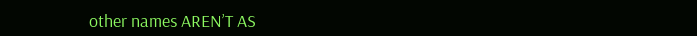other names AREN’T AS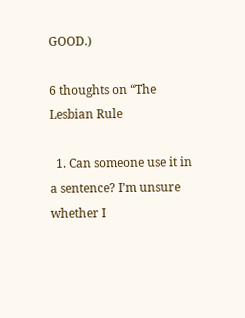GOOD.)

6 thoughts on “The Lesbian Rule

  1. Can someone use it in a sentence? I’m unsure whether I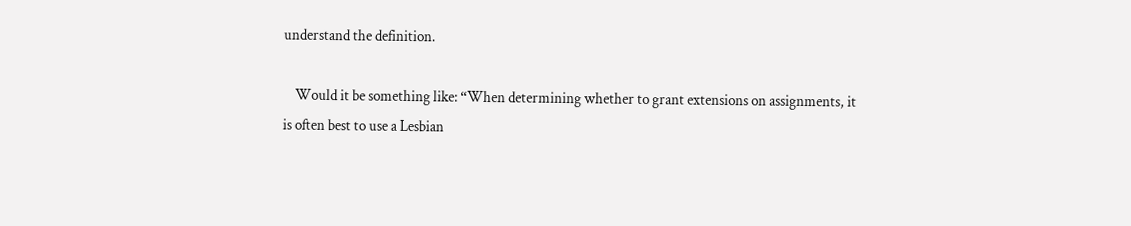understand the definition.

    Would it be something like: “When determining whether to grant extensions on assignments, it is often best to use a Lesbian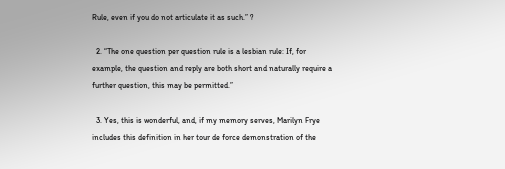Rule, even if you do not articulate it as such.” ?

  2. “The one question per question rule is a lesbian rule: If, for example, the question and reply are both short and naturally require a further question, this may be permitted.”

  3. Yes, this is wonderful, and, if my memory serves, Marilyn Frye includes this definition in her tour de force demonstration of the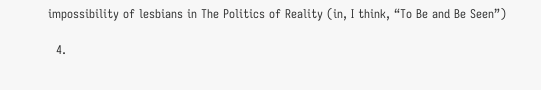impossibility of lesbians in The Politics of Reality (in, I think, “To Be and Be Seen”)

  4.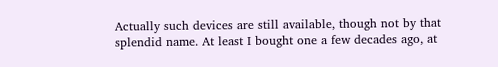Actually such devices are still available, though not by that splendid name. At least I bought one a few decades ago, at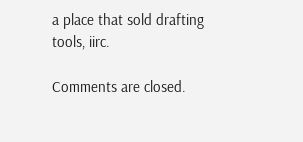a place that sold drafting tools, iirc.

Comments are closed.